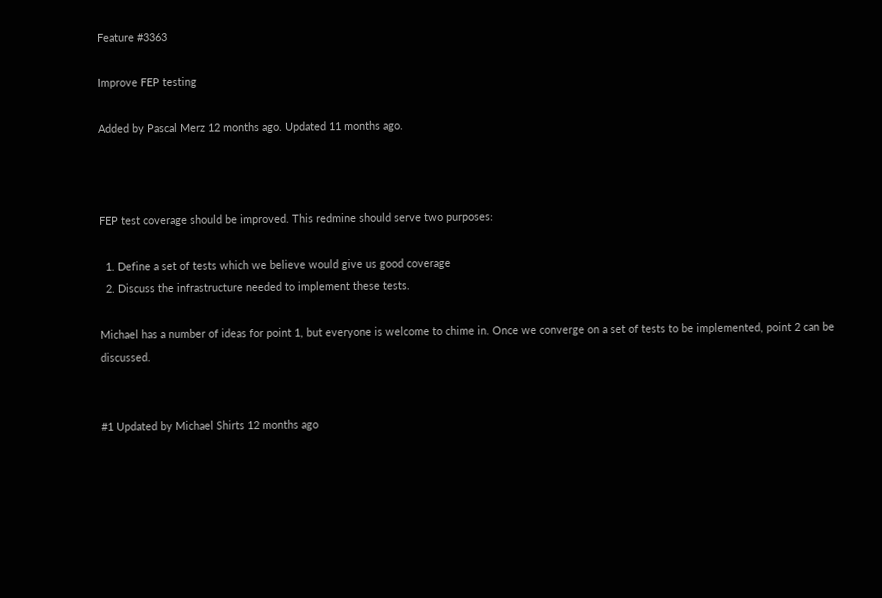Feature #3363

Improve FEP testing

Added by Pascal Merz 12 months ago. Updated 11 months ago.



FEP test coverage should be improved. This redmine should serve two purposes:

  1. Define a set of tests which we believe would give us good coverage
  2. Discuss the infrastructure needed to implement these tests.

Michael has a number of ideas for point 1, but everyone is welcome to chime in. Once we converge on a set of tests to be implemented, point 2 can be discussed.


#1 Updated by Michael Shirts 12 months ago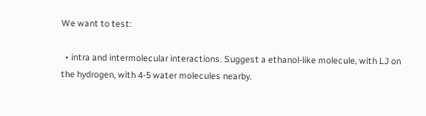We want to test:

  • intra and intermolecular interactions. Suggest a ethanol-like molecule, with LJ on the hydrogen, with 4-5 water molecules nearby.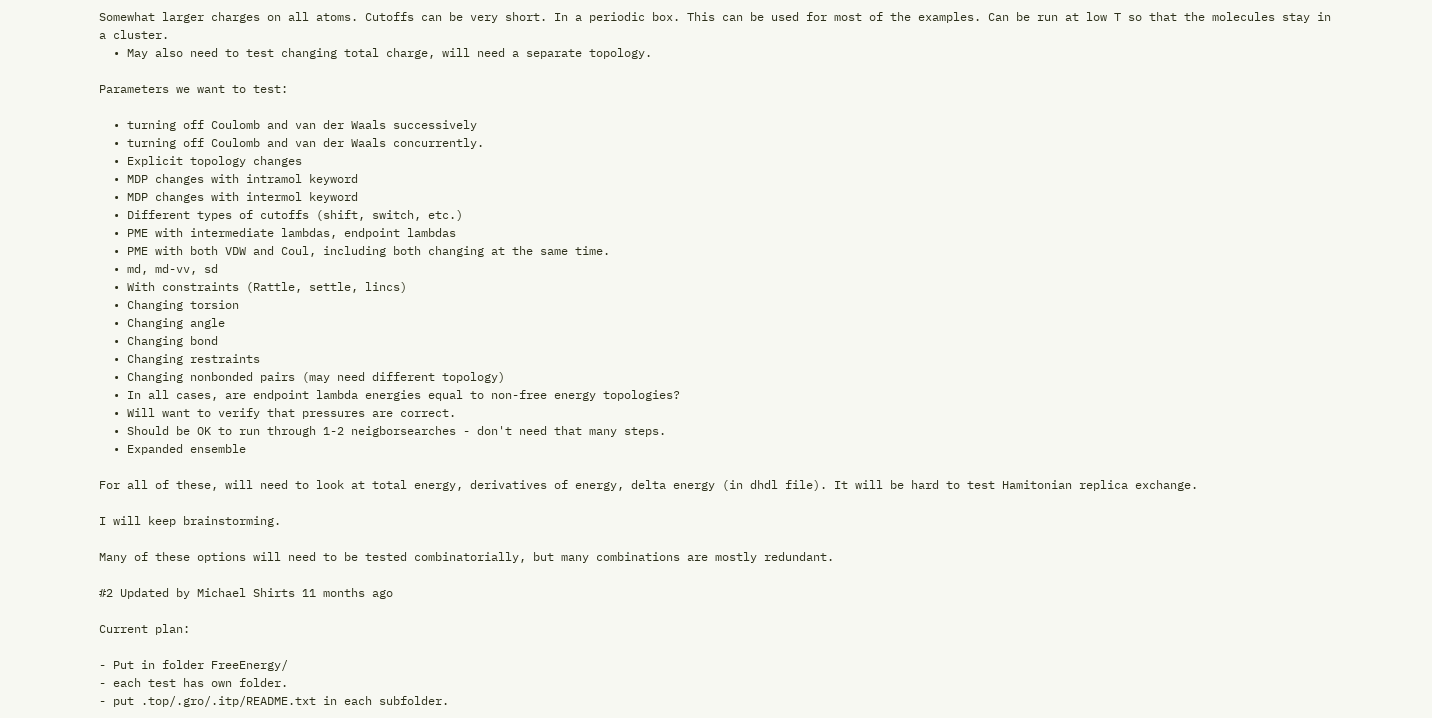Somewhat larger charges on all atoms. Cutoffs can be very short. In a periodic box. This can be used for most of the examples. Can be run at low T so that the molecules stay in a cluster.
  • May also need to test changing total charge, will need a separate topology.

Parameters we want to test:

  • turning off Coulomb and van der Waals successively
  • turning off Coulomb and van der Waals concurrently.
  • Explicit topology changes
  • MDP changes with intramol keyword
  • MDP changes with intermol keyword
  • Different types of cutoffs (shift, switch, etc.)
  • PME with intermediate lambdas, endpoint lambdas
  • PME with both VDW and Coul, including both changing at the same time.
  • md, md-vv, sd
  • With constraints (Rattle, settle, lincs)
  • Changing torsion
  • Changing angle
  • Changing bond
  • Changing restraints
  • Changing nonbonded pairs (may need different topology)
  • In all cases, are endpoint lambda energies equal to non-free energy topologies?
  • Will want to verify that pressures are correct.
  • Should be OK to run through 1-2 neigborsearches - don't need that many steps.
  • Expanded ensemble

For all of these, will need to look at total energy, derivatives of energy, delta energy (in dhdl file). It will be hard to test Hamitonian replica exchange.

I will keep brainstorming.

Many of these options will need to be tested combinatorially, but many combinations are mostly redundant.

#2 Updated by Michael Shirts 11 months ago

Current plan:

- Put in folder FreeEnergy/
- each test has own folder.
- put .top/.gro/.itp/README.txt in each subfolder.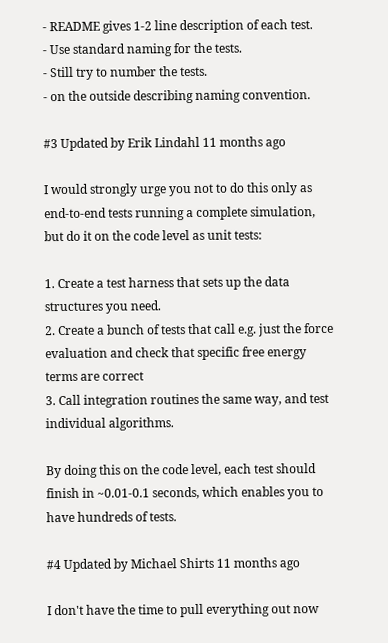- README gives 1-2 line description of each test.
- Use standard naming for the tests.
- Still try to number the tests.
- on the outside describing naming convention.

#3 Updated by Erik Lindahl 11 months ago

I would strongly urge you not to do this only as end-to-end tests running a complete simulation, but do it on the code level as unit tests:

1. Create a test harness that sets up the data structures you need.
2. Create a bunch of tests that call e.g. just the force evaluation and check that specific free energy terms are correct
3. Call integration routines the same way, and test individual algorithms.

By doing this on the code level, each test should finish in ~0.01-0.1 seconds, which enables you to have hundreds of tests.

#4 Updated by Michael Shirts 11 months ago

I don't have the time to pull everything out now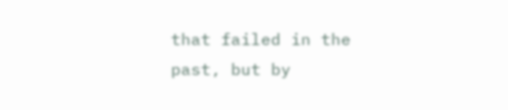that failed in the past, but by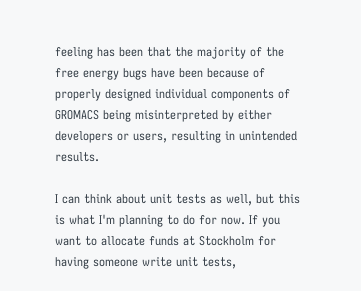feeling has been that the majority of the free energy bugs have been because of properly designed individual components of GROMACS being misinterpreted by either developers or users, resulting in unintended results.

I can think about unit tests as well, but this is what I'm planning to do for now. If you want to allocate funds at Stockholm for having someone write unit tests,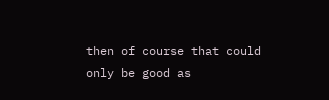then of course that could only be good as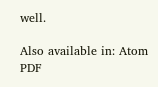well.

Also available in: Atom PDF